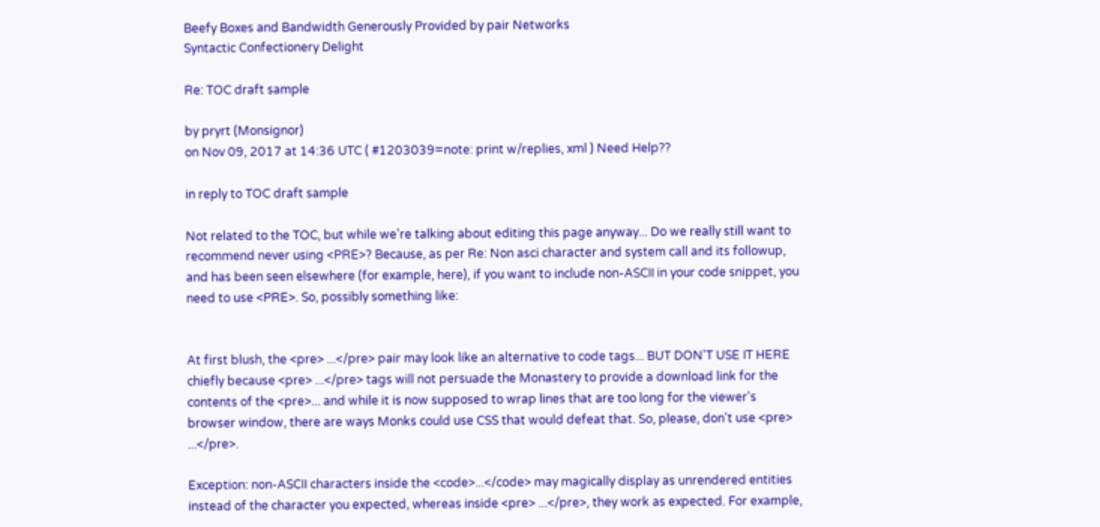Beefy Boxes and Bandwidth Generously Provided by pair Networks
Syntactic Confectionery Delight

Re: TOC draft sample

by pryrt (Monsignor)
on Nov 09, 2017 at 14:36 UTC ( #1203039=note: print w/replies, xml ) Need Help??

in reply to TOC draft sample

Not related to the TOC, but while we're talking about editing this page anyway... Do we really still want to recommend never using <PRE>? Because, as per Re: Non asci character and system call and its followup, and has been seen elsewhere (for example, here), if you want to include non-ASCII in your code snippet, you need to use <PRE>. So, possibly something like:


At first blush, the <pre> ...</pre> pair may look like an alternative to code tags... BUT DON'T USE IT HERE chiefly because <pre> ...</pre> tags will not persuade the Monastery to provide a download link for the contents of the <pre>... and while it is now supposed to wrap lines that are too long for the viewer's browser window, there are ways Monks could use CSS that would defeat that. So, please, don't use <pre> ...</pre>.

Exception: non-ASCII characters inside the <code>...</code> may magically display as unrendered entities instead of the character you expected, whereas inside <pre> ...</pre>, they work as expected. For example,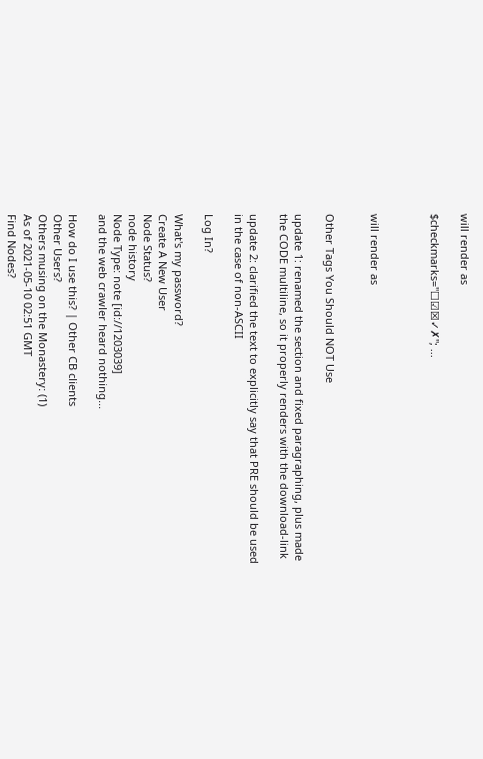will render as

$checkmarks="☐☑☒✓✗"; ...



will render as


Other Tags You Should NOT Use

update 1: renamed the section and fixed paragraphing, plus made the CODE multiline, so it properly renders with the download-link

update 2: clarified the text to explicitly say that PRE should be used in the case of non-ASCII

Log In?

What's my password?
Create A New User
Node Status?
node history
Node Type: note [id://1203039]
and the web crawler heard nothing...

How do I use this? | Other CB clients
Other Users?
Others musing on the Monastery: (1)
As of 2021-05-10 02:51 GMT
Find Nodes?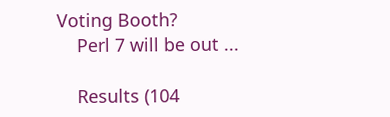Voting Booth?
    Perl 7 will be out ...

    Results (104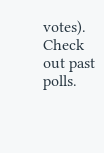votes). Check out past polls.